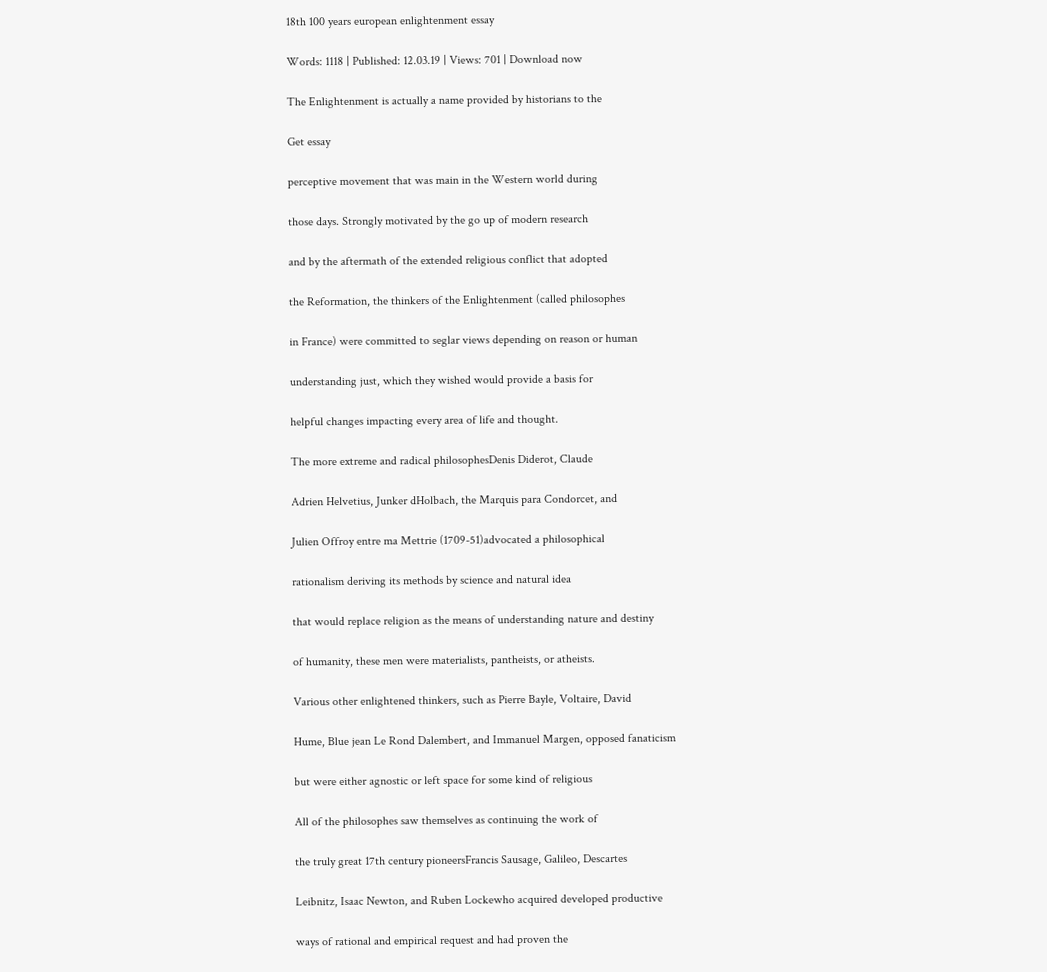18th 100 years european enlightenment essay

Words: 1118 | Published: 12.03.19 | Views: 701 | Download now

The Enlightenment is actually a name provided by historians to the

Get essay

perceptive movement that was main in the Western world during

those days. Strongly motivated by the go up of modern research

and by the aftermath of the extended religious conflict that adopted

the Reformation, the thinkers of the Enlightenment (called philosophes

in France) were committed to seglar views depending on reason or human

understanding just, which they wished would provide a basis for

helpful changes impacting every area of life and thought.

The more extreme and radical philosophesDenis Diderot, Claude

Adrien Helvetius, Junker dHolbach, the Marquis para Condorcet, and

Julien Offroy entre ma Mettrie (1709-51)advocated a philosophical

rationalism deriving its methods by science and natural idea

that would replace religion as the means of understanding nature and destiny

of humanity, these men were materialists, pantheists, or atheists.

Various other enlightened thinkers, such as Pierre Bayle, Voltaire, David

Hume, Blue jean Le Rond Dalembert, and Immanuel Margen, opposed fanaticism

but were either agnostic or left space for some kind of religious

All of the philosophes saw themselves as continuing the work of

the truly great 17th century pioneersFrancis Sausage, Galileo, Descartes

Leibnitz, Isaac Newton, and Ruben Lockewho acquired developed productive

ways of rational and empirical request and had proven the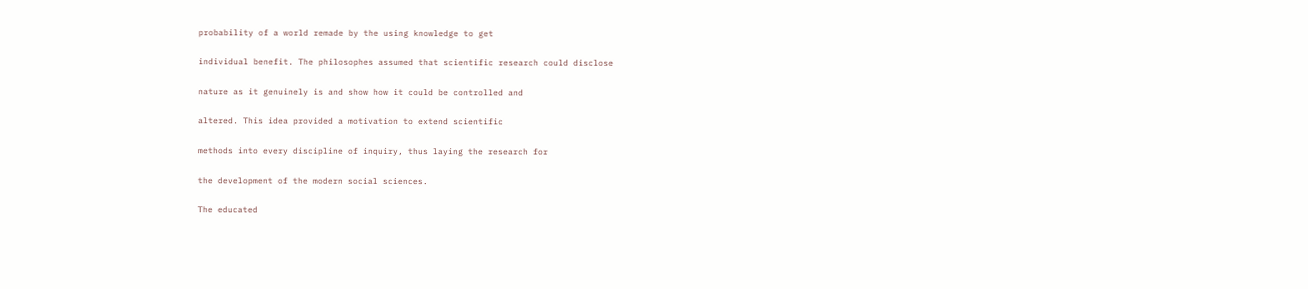probability of a world remade by the using knowledge to get

individual benefit. The philosophes assumed that scientific research could disclose

nature as it genuinely is and show how it could be controlled and

altered. This idea provided a motivation to extend scientific

methods into every discipline of inquiry, thus laying the research for

the development of the modern social sciences.

The educated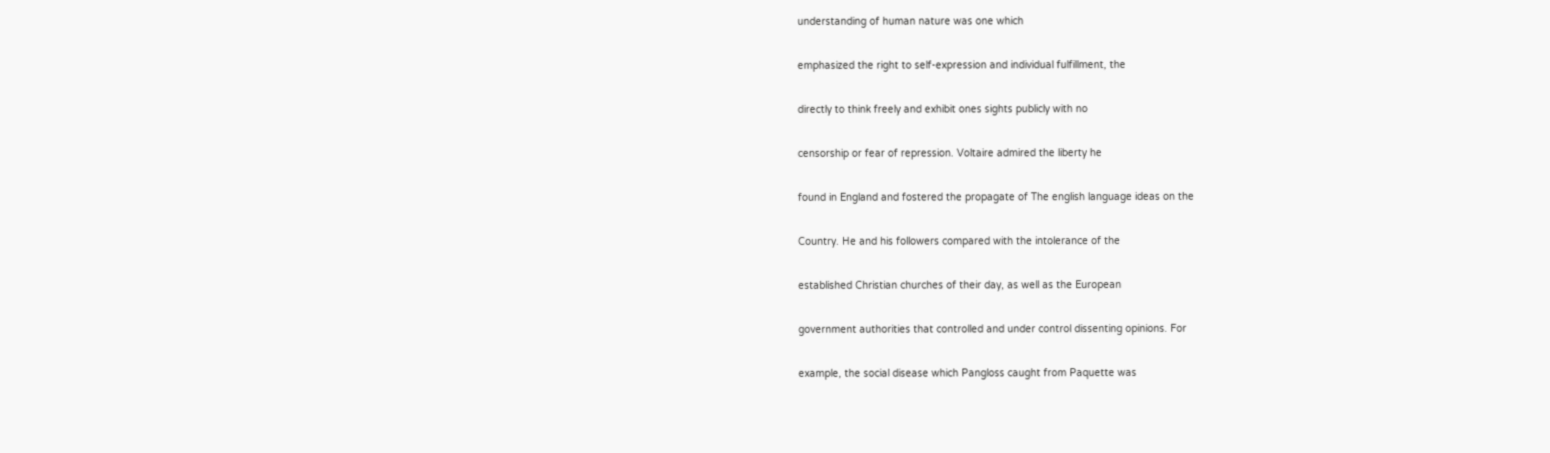understanding of human nature was one which

emphasized the right to self-expression and individual fulfillment, the

directly to think freely and exhibit ones sights publicly with no

censorship or fear of repression. Voltaire admired the liberty he

found in England and fostered the propagate of The english language ideas on the

Country. He and his followers compared with the intolerance of the

established Christian churches of their day, as well as the European

government authorities that controlled and under control dissenting opinions. For

example, the social disease which Pangloss caught from Paquette was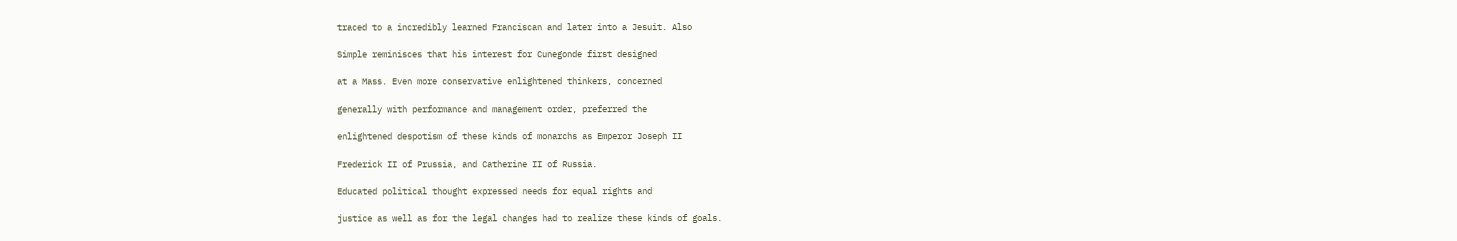traced to a incredibly learned Franciscan and later into a Jesuit. Also

Simple reminisces that his interest for Cunegonde first designed

at a Mass. Even more conservative enlightened thinkers, concerned

generally with performance and management order, preferred the

enlightened despotism of these kinds of monarchs as Emperor Joseph II

Frederick II of Prussia, and Catherine II of Russia.

Educated political thought expressed needs for equal rights and

justice as well as for the legal changes had to realize these kinds of goals.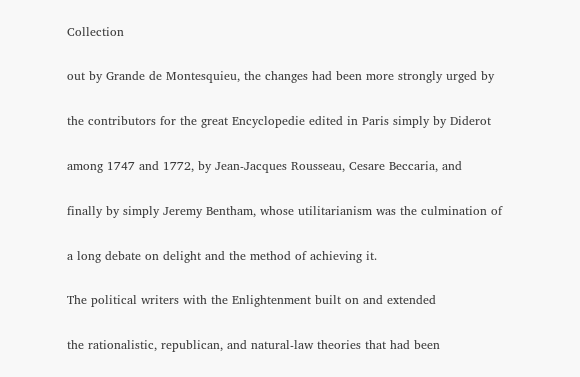Collection

out by Grande de Montesquieu, the changes had been more strongly urged by

the contributors for the great Encyclopedie edited in Paris simply by Diderot

among 1747 and 1772, by Jean-Jacques Rousseau, Cesare Beccaria, and

finally by simply Jeremy Bentham, whose utilitarianism was the culmination of

a long debate on delight and the method of achieving it.

The political writers with the Enlightenment built on and extended

the rationalistic, republican, and natural-law theories that had been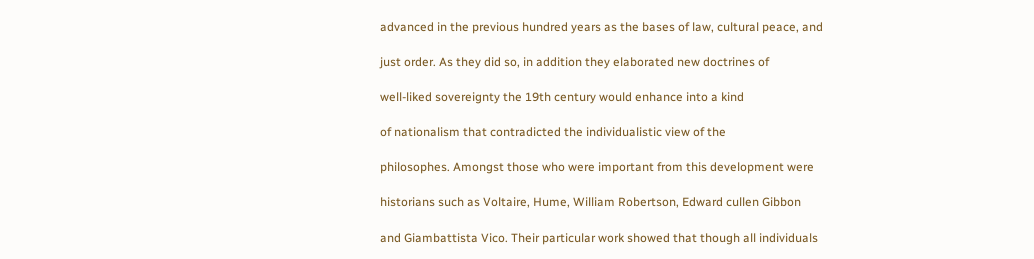advanced in the previous hundred years as the bases of law, cultural peace, and

just order. As they did so, in addition they elaborated new doctrines of

well-liked sovereignty the 19th century would enhance into a kind

of nationalism that contradicted the individualistic view of the

philosophes. Amongst those who were important from this development were

historians such as Voltaire, Hume, William Robertson, Edward cullen Gibbon

and Giambattista Vico. Their particular work showed that though all individuals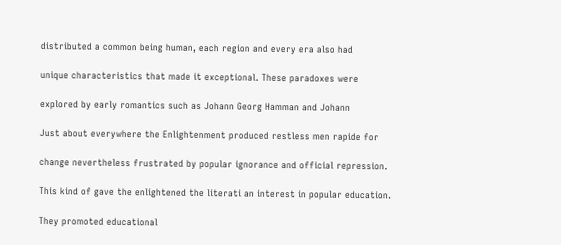distributed a common being human, each region and every era also had

unique characteristics that made it exceptional. These paradoxes were

explored by early romantics such as Johann Georg Hamman and Johann

Just about everywhere the Enlightenment produced restless men rapide for

change nevertheless frustrated by popular ignorance and official repression.

This kind of gave the enlightened the literati an interest in popular education.

They promoted educational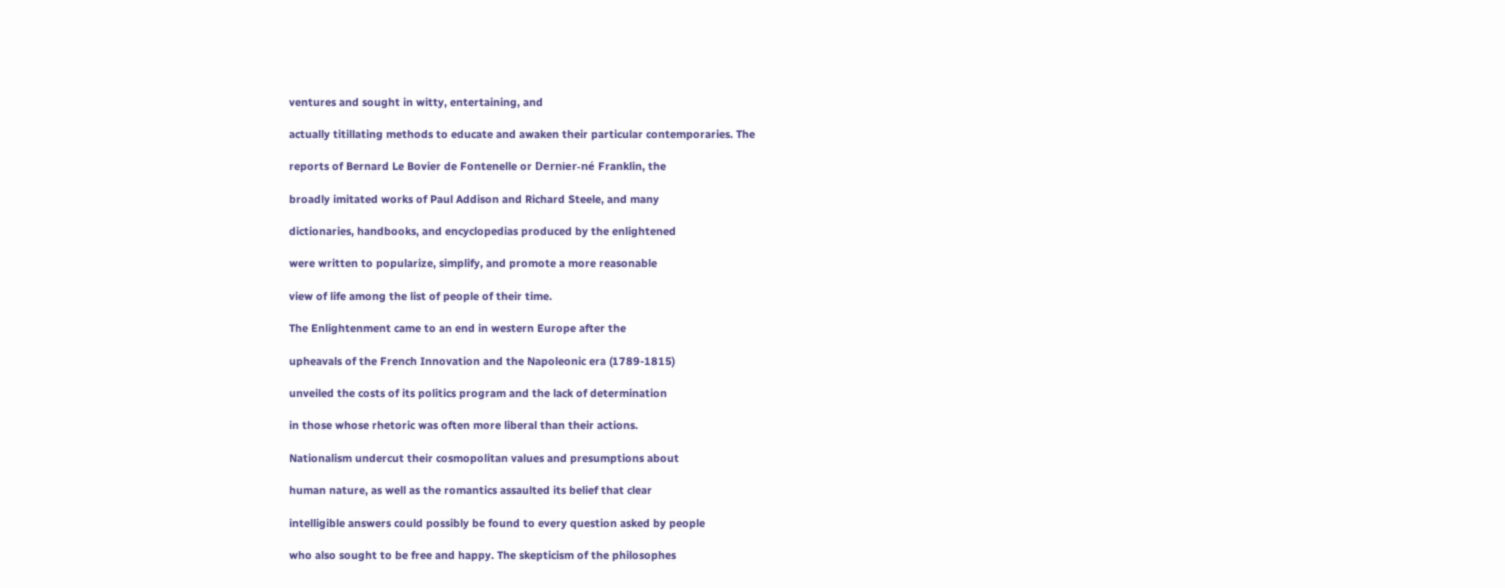ventures and sought in witty, entertaining, and

actually titillating methods to educate and awaken their particular contemporaries. The

reports of Bernard Le Bovier de Fontenelle or Dernier-né Franklin, the

broadly imitated works of Paul Addison and Richard Steele, and many

dictionaries, handbooks, and encyclopedias produced by the enlightened

were written to popularize, simplify, and promote a more reasonable

view of life among the list of people of their time.

The Enlightenment came to an end in western Europe after the

upheavals of the French Innovation and the Napoleonic era (1789-1815)

unveiled the costs of its politics program and the lack of determination

in those whose rhetoric was often more liberal than their actions.

Nationalism undercut their cosmopolitan values and presumptions about

human nature, as well as the romantics assaulted its belief that clear

intelligible answers could possibly be found to every question asked by people

who also sought to be free and happy. The skepticism of the philosophes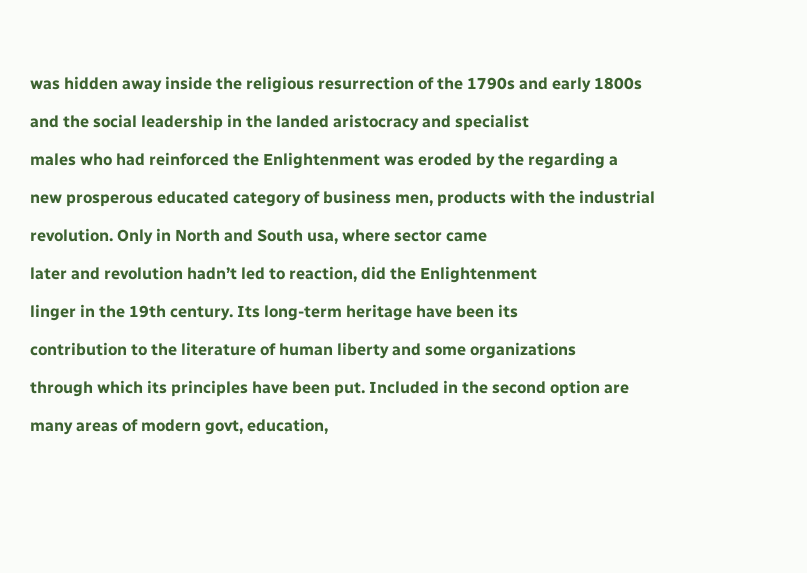was hidden away inside the religious resurrection of the 1790s and early 1800s

and the social leadership in the landed aristocracy and specialist

males who had reinforced the Enlightenment was eroded by the regarding a

new prosperous educated category of business men, products with the industrial

revolution. Only in North and South usa, where sector came

later and revolution hadn’t led to reaction, did the Enlightenment

linger in the 19th century. Its long-term heritage have been its

contribution to the literature of human liberty and some organizations

through which its principles have been put. Included in the second option are

many areas of modern govt, education,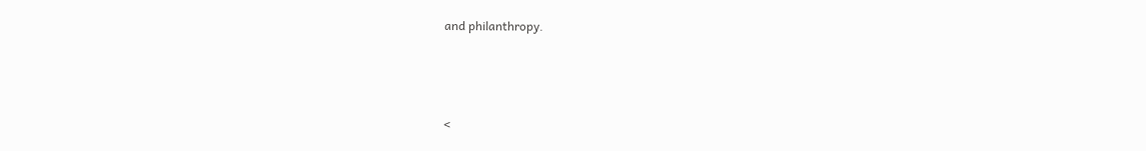and philanthropy.



<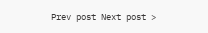Prev post Next post >